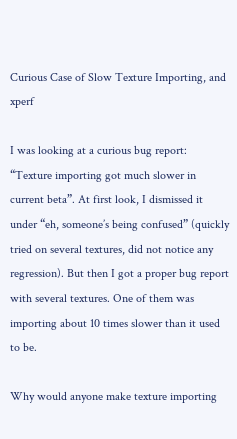Curious Case of Slow Texture Importing, and xperf

I was looking at a curious bug report: “Texture importing got much slower in current beta”. At first look, I dismissed it under “eh, someone’s being confused” (quickly tried on several textures, did not notice any regression). But then I got a proper bug report with several textures. One of them was importing about 10 times slower than it used to be.

Why would anyone make texture importing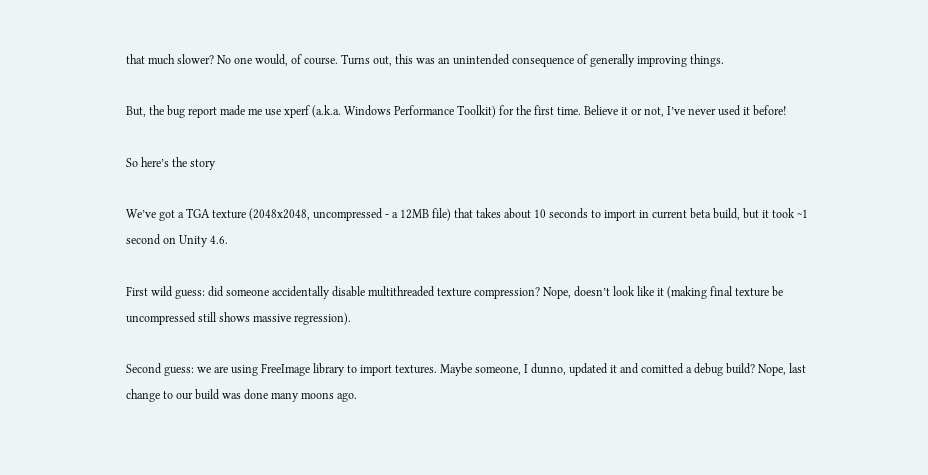that much slower? No one would, of course. Turns out, this was an unintended consequence of generally improving things.

But, the bug report made me use xperf (a.k.a. Windows Performance Toolkit) for the first time. Believe it or not, I’ve never used it before!

So here’s the story

We’ve got a TGA texture (2048x2048, uncompressed - a 12MB file) that takes about 10 seconds to import in current beta build, but it took ~1 second on Unity 4.6.

First wild guess: did someone accidentally disable multithreaded texture compression? Nope, doesn’t look like it (making final texture be uncompressed still shows massive regression).

Second guess: we are using FreeImage library to import textures. Maybe someone, I dunno, updated it and comitted a debug build? Nope, last change to our build was done many moons ago.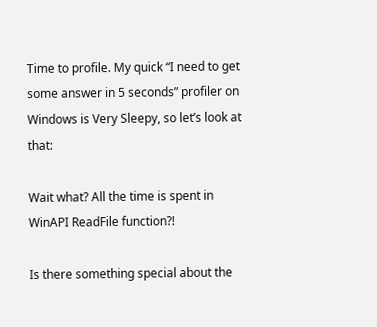Time to profile. My quick “I need to get some answer in 5 seconds” profiler on Windows is Very Sleepy, so let’s look at that:

Wait what? All the time is spent in WinAPI ReadFile function?!

Is there something special about the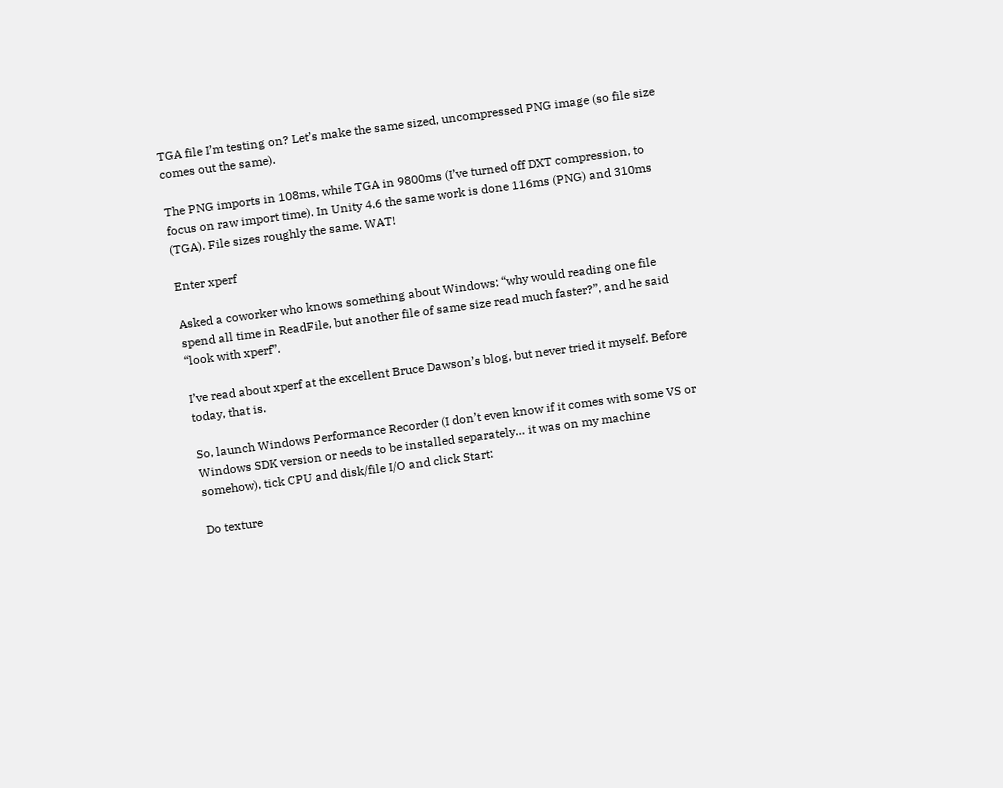TGA file I’m testing on? Let’s make the same sized, uncompressed PNG image (so file size comes out the same).

The PNG imports in 108ms, while TGA in 9800ms (I’ve turned off DXT compression, to focus on raw import time). In Unity 4.6 the same work is done 116ms (PNG) and 310ms (TGA). File sizes roughly the same. WAT!

Enter xperf

Asked a coworker who knows something about Windows: “why would reading one file spend all time in ReadFile, but another file of same size read much faster?”, and he said “look with xperf”.

I’ve read about xperf at the excellent Bruce Dawson’s blog, but never tried it myself. Before today, that is.

So, launch Windows Performance Recorder (I don’t even know if it comes with some VS or Windows SDK version or needs to be installed separately… it was on my machine somehow), tick CPU and disk/file I/O and click Start:

Do texture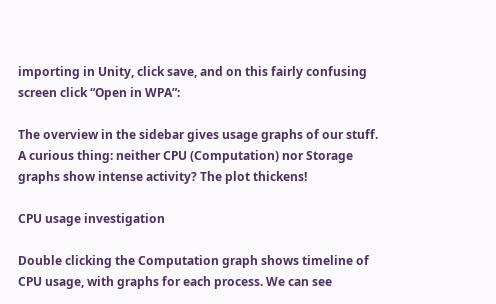importing in Unity, click save, and on this fairly confusing screen click “Open in WPA”:

The overview in the sidebar gives usage graphs of our stuff. A curious thing: neither CPU (Computation) nor Storage graphs show intense activity? The plot thickens!

CPU usage investigation

Double clicking the Computation graph shows timeline of CPU usage, with graphs for each process. We can see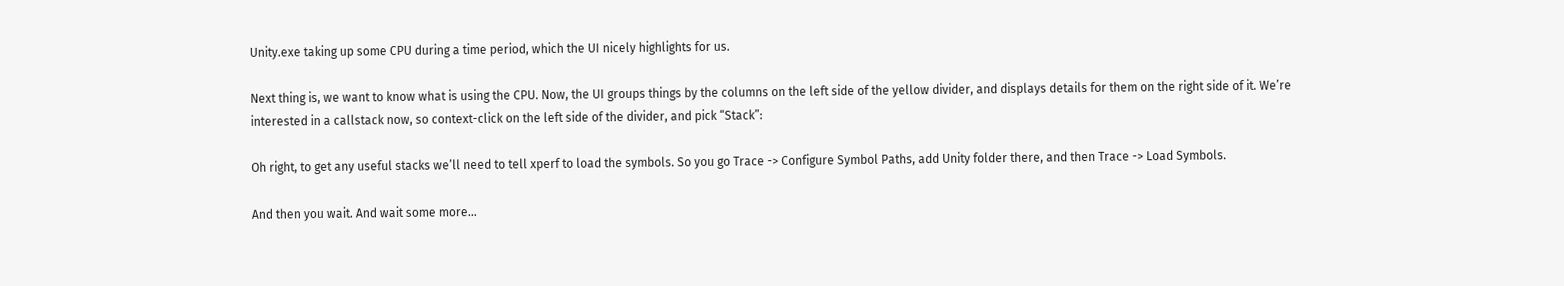Unity.exe taking up some CPU during a time period, which the UI nicely highlights for us.

Next thing is, we want to know what is using the CPU. Now, the UI groups things by the columns on the left side of the yellow divider, and displays details for them on the right side of it. We’re interested in a callstack now, so context-click on the left side of the divider, and pick “Stack”:

Oh right, to get any useful stacks we’ll need to tell xperf to load the symbols. So you go Trace -> Configure Symbol Paths, add Unity folder there, and then Trace -> Load Symbols.

And then you wait. And wait some more…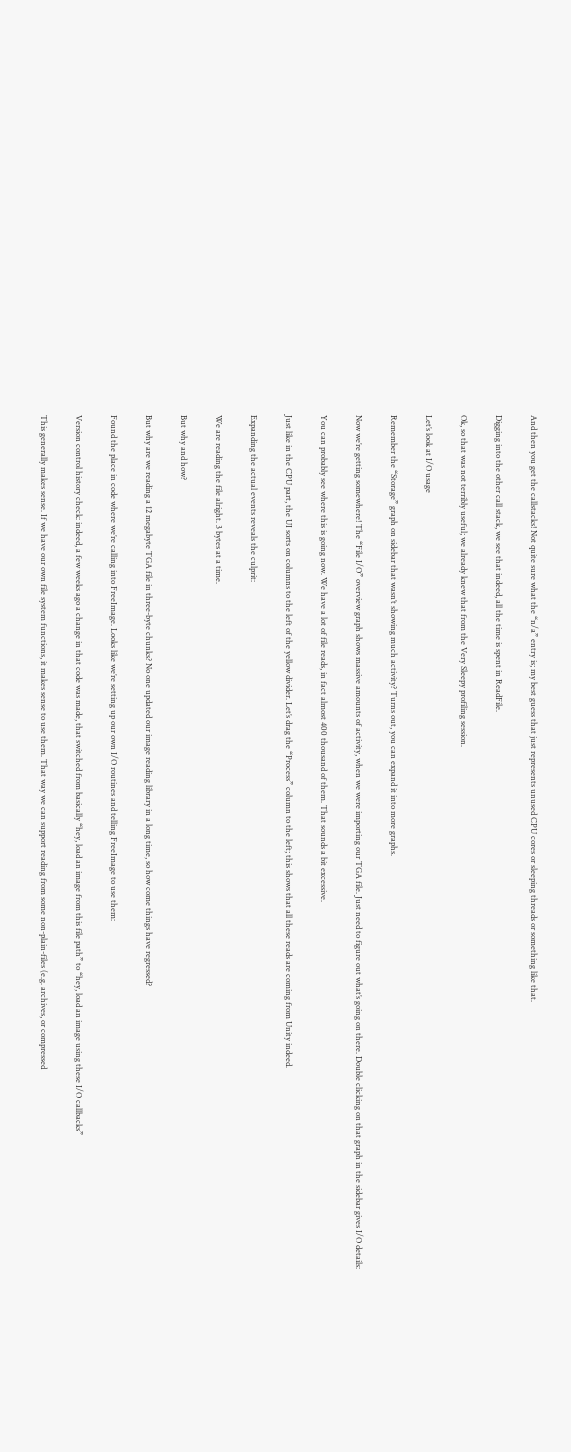And then you get the callstacks! Not quite sure what the “n/a” entry is; my best guess that just represents unused CPU cores or sleeping threads or something like that.

Digging into the other call stack, we see that indeed, all the time is spent in ReadFile.

Ok, so that was not terribly useful; we already knew that from the Very Sleepy profiling session.

Let’s look at I/O usage

Remember the “Storage” graph on sidebar that wasn’t showing much activity? Turns out, you can expand it into more graphs.

Now we’re getting somewhere! The “File I/O” overview graph shows massive amounts of activity, when we were importing our TGA file. Just need to figure out what’s going on there. Double clicking on that graph in the sidebar gives I/O details:

You can probably see where this is going now. We have a lot of file reads, in fact almost 400 thousand of them. That sounds a bit excessive.

Just like in the CPU part, the UI sorts on columns to the left of the yellow divider. Let’s drag the “Process” column to the left; this shows that all these reads are coming from Unity indeed.

Expanding the actual events reveals the culprit:

We are reading the file alright. 3 bytes at a time.

But why and how?

But why are we reading a 12 megabyte TGA file in three-byte chunks? No one updated our image reading library in a long time, so how come things have regressed?

Found the place in code where we’re calling into FreeImage. Looks like we’re setting up our own I/O routines and telling FreeImage to use them:

Version control history check: indeed, a few weeks ago a change in that code was made, that switched from basically “hey, load an image from this file path” to “hey, load an image using these I/O callbacks”

This generally makes sense. If we have our own file system functions, it makes sense to use them. That way we can support reading from some non-plain-files (e.g. archives, or compressed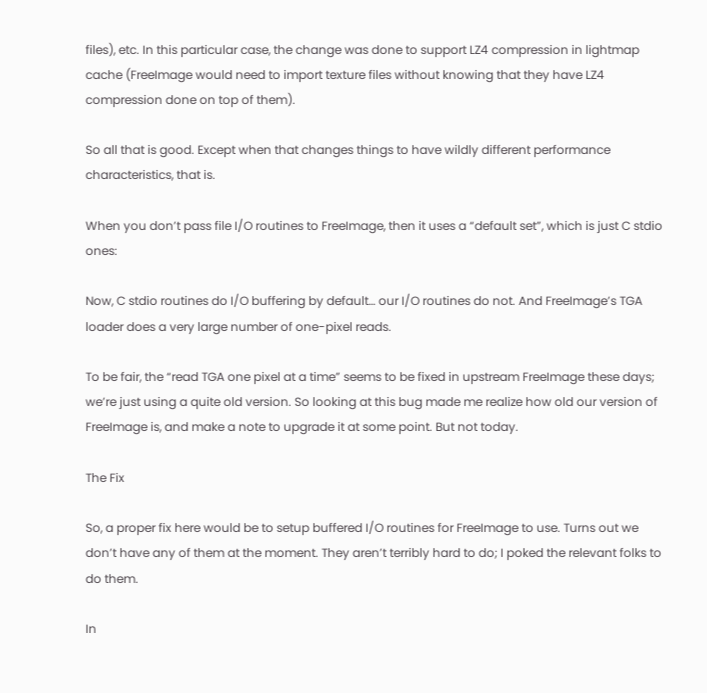files), etc. In this particular case, the change was done to support LZ4 compression in lightmap cache (FreeImage would need to import texture files without knowing that they have LZ4 compression done on top of them).

So all that is good. Except when that changes things to have wildly different performance characteristics, that is.

When you don’t pass file I/O routines to FreeImage, then it uses a “default set”, which is just C stdio ones:

Now, C stdio routines do I/O buffering by default… our I/O routines do not. And FreeImage’s TGA loader does a very large number of one-pixel reads.

To be fair, the “read TGA one pixel at a time” seems to be fixed in upstream FreeImage these days; we’re just using a quite old version. So looking at this bug made me realize how old our version of FreeImage is, and make a note to upgrade it at some point. But not today.

The Fix

So, a proper fix here would be to setup buffered I/O routines for FreeImage to use. Turns out we don’t have any of them at the moment. They aren’t terribly hard to do; I poked the relevant folks to do them.

In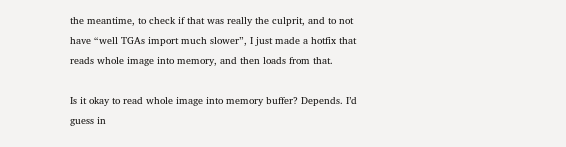the meantime, to check if that was really the culprit, and to not have “well TGAs import much slower”, I just made a hotfix that reads whole image into memory, and then loads from that.

Is it okay to read whole image into memory buffer? Depends. I’d guess in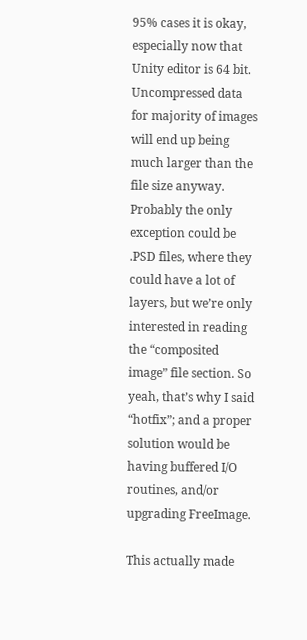95% cases it is okay, especially now that Unity editor is 64 bit. Uncompressed data for majority of images will end up being much larger than the file size anyway. Probably the only exception could be .PSD files, where they could have a lot of layers, but we’re only interested in reading the “composited image” file section. So yeah, that’s why I said “hotfix”; and a proper solution would be having buffered I/O routines, and/or upgrading FreeImage.

This actually made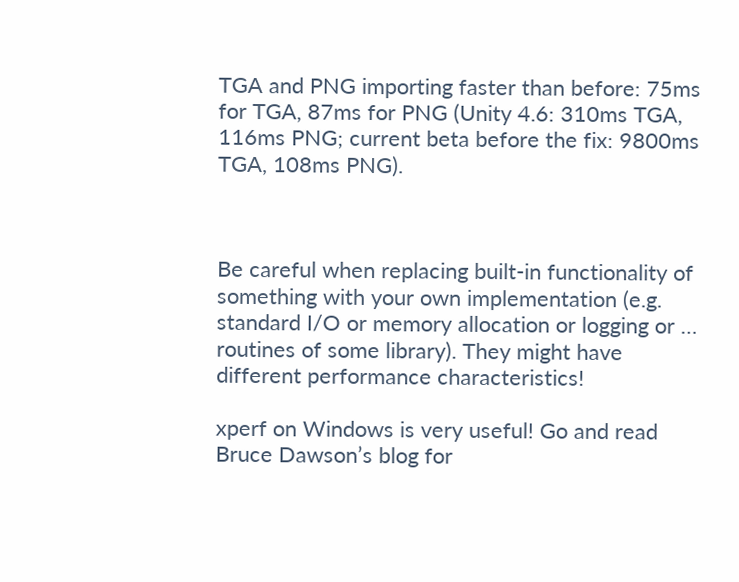TGA and PNG importing faster than before: 75ms for TGA, 87ms for PNG (Unity 4.6: 310ms TGA, 116ms PNG; current beta before the fix: 9800ms TGA, 108ms PNG).



Be careful when replacing built-in functionality of something with your own implementation (e.g. standard I/O or memory allocation or logging or … routines of some library). They might have different performance characteristics!

xperf on Windows is very useful! Go and read Bruce Dawson’s blog for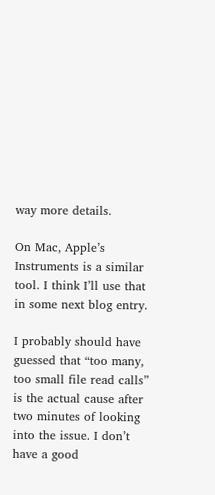way more details.

On Mac, Apple’s Instruments is a similar tool. I think I’ll use that in some next blog entry.

I probably should have guessed that “too many, too small file read calls” is the actual cause after two minutes of looking into the issue. I don’t have a good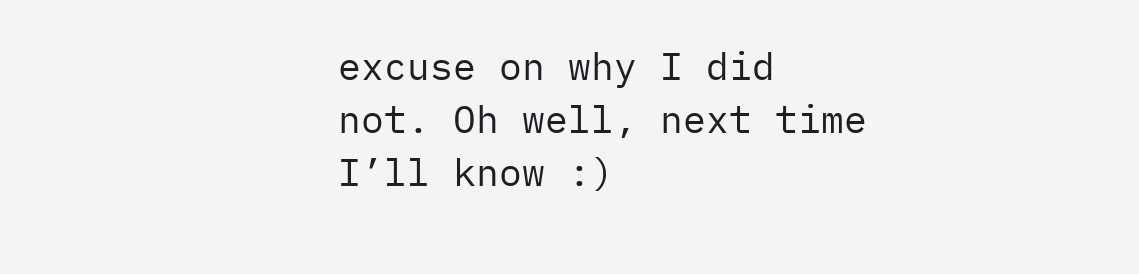excuse on why I did not. Oh well, next time I’ll know :)